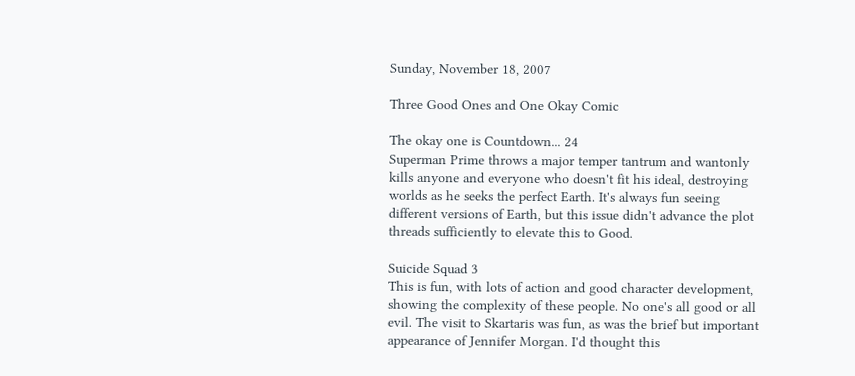Sunday, November 18, 2007

Three Good Ones and One Okay Comic

The okay one is Countdown... 24
Superman Prime throws a major temper tantrum and wantonly kills anyone and everyone who doesn't fit his ideal, destroying worlds as he seeks the perfect Earth. It's always fun seeing different versions of Earth, but this issue didn't advance the plot threads sufficiently to elevate this to Good.

Suicide Squad 3
This is fun, with lots of action and good character development, showing the complexity of these people. No one's all good or all evil. The visit to Skartaris was fun, as was the brief but important appearance of Jennifer Morgan. I'd thought this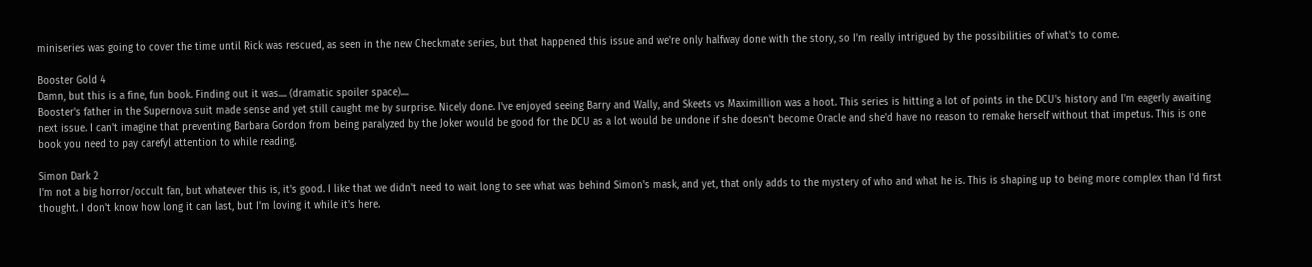miniseries was going to cover the time until Rick was rescued, as seen in the new Checkmate series, but that happened this issue and we're only halfway done with the story, so I'm really intrigued by the possibilities of what's to come.

Booster Gold 4
Damn, but this is a fine, fun book. Finding out it was.... (dramatic spoiler space)....
Booster's father in the Supernova suit made sense and yet still caught me by surprise. Nicely done. I've enjoyed seeing Barry and Wally, and Skeets vs Maximillion was a hoot. This series is hitting a lot of points in the DCU's history and I'm eagerly awaiting next issue. I can't imagine that preventing Barbara Gordon from being paralyzed by the Joker would be good for the DCU as a lot would be undone if she doesn't become Oracle and she'd have no reason to remake herself without that impetus. This is one book you need to pay carefyl attention to while reading.

Simon Dark 2
I'm not a big horror/occult fan, but whatever this is, it's good. I like that we didn't need to wait long to see what was behind Simon's mask, and yet, that only adds to the mystery of who and what he is. This is shaping up to being more complex than I'd first thought. I don't know how long it can last, but I'm loving it while it's here.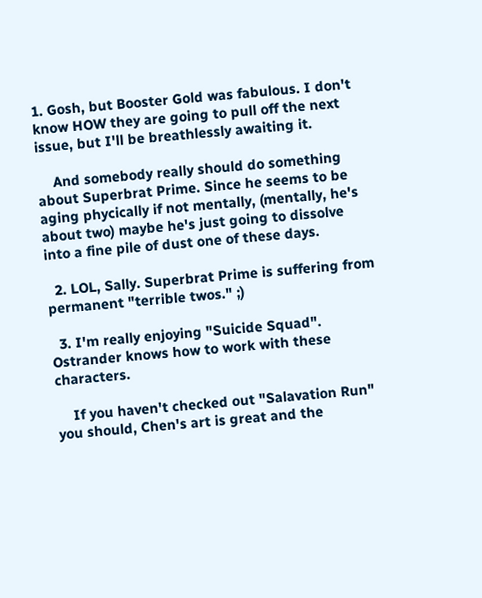1. Gosh, but Booster Gold was fabulous. I don't know HOW they are going to pull off the next issue, but I'll be breathlessly awaiting it.

    And somebody really should do something about Superbrat Prime. Since he seems to be aging phycically if not mentally, (mentally, he's about two) maybe he's just going to dissolve into a fine pile of dust one of these days.

  2. LOL, Sally. Superbrat Prime is suffering from permanent "terrible twos." ;)

  3. I'm really enjoying "Suicide Squad". Ostrander knows how to work with these characters.

    If you haven't checked out "Salavation Run" you should, Chen's art is great and the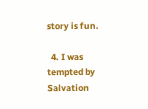story is fun.

  4. I was tempted by Salvation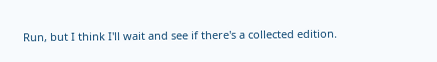Run, but I think I'll wait and see if there's a collected edition.